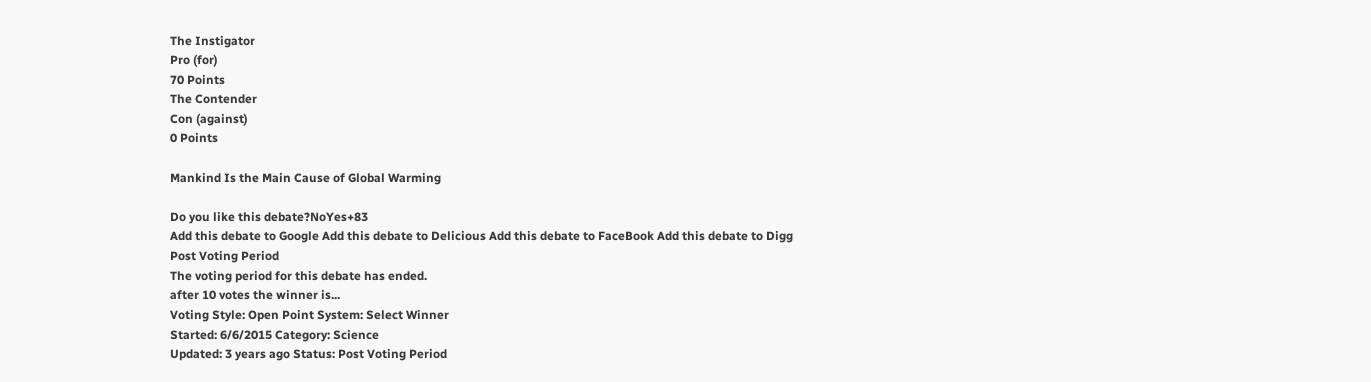The Instigator
Pro (for)
70 Points
The Contender
Con (against)
0 Points

Mankind Is the Main Cause of Global Warming

Do you like this debate?NoYes+83
Add this debate to Google Add this debate to Delicious Add this debate to FaceBook Add this debate to Digg
Post Voting Period
The voting period for this debate has ended.
after 10 votes the winner is...
Voting Style: Open Point System: Select Winner
Started: 6/6/2015 Category: Science
Updated: 3 years ago Status: Post Voting Period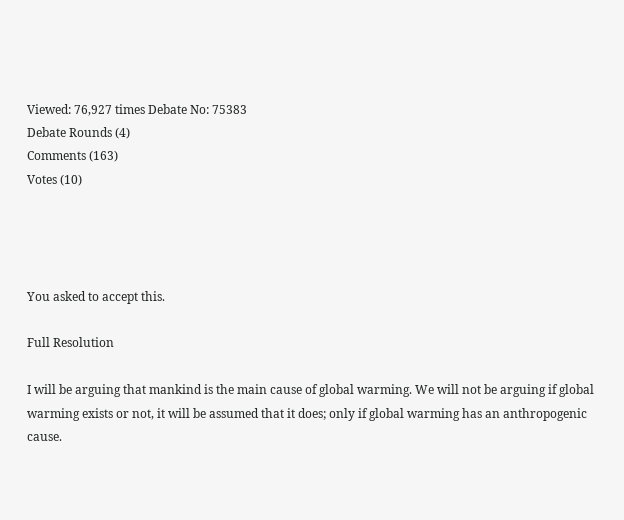Viewed: 76,927 times Debate No: 75383
Debate Rounds (4)
Comments (163)
Votes (10)




You asked to accept this.

Full Resolution

I will be arguing that mankind is the main cause of global warming. We will not be arguing if global warming exists or not, it will be assumed that it does; only if global warming has an anthropogenic cause.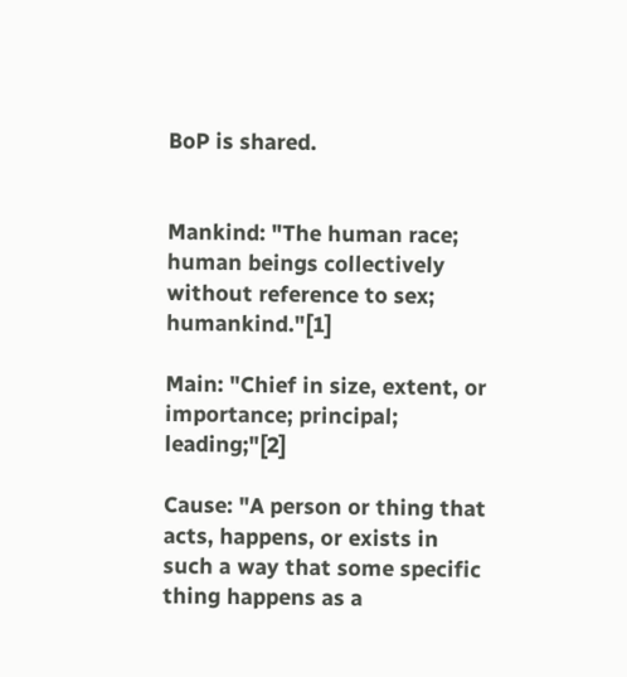BoP is shared.


Mankind: "The human race; human beings collectively without reference to sex; humankind."[1]

Main: "Chief in size, extent, or importance; principal; leading;"[2]

Cause: "A person or thing that acts, happens, or exists in such a way that some specific thing happens as a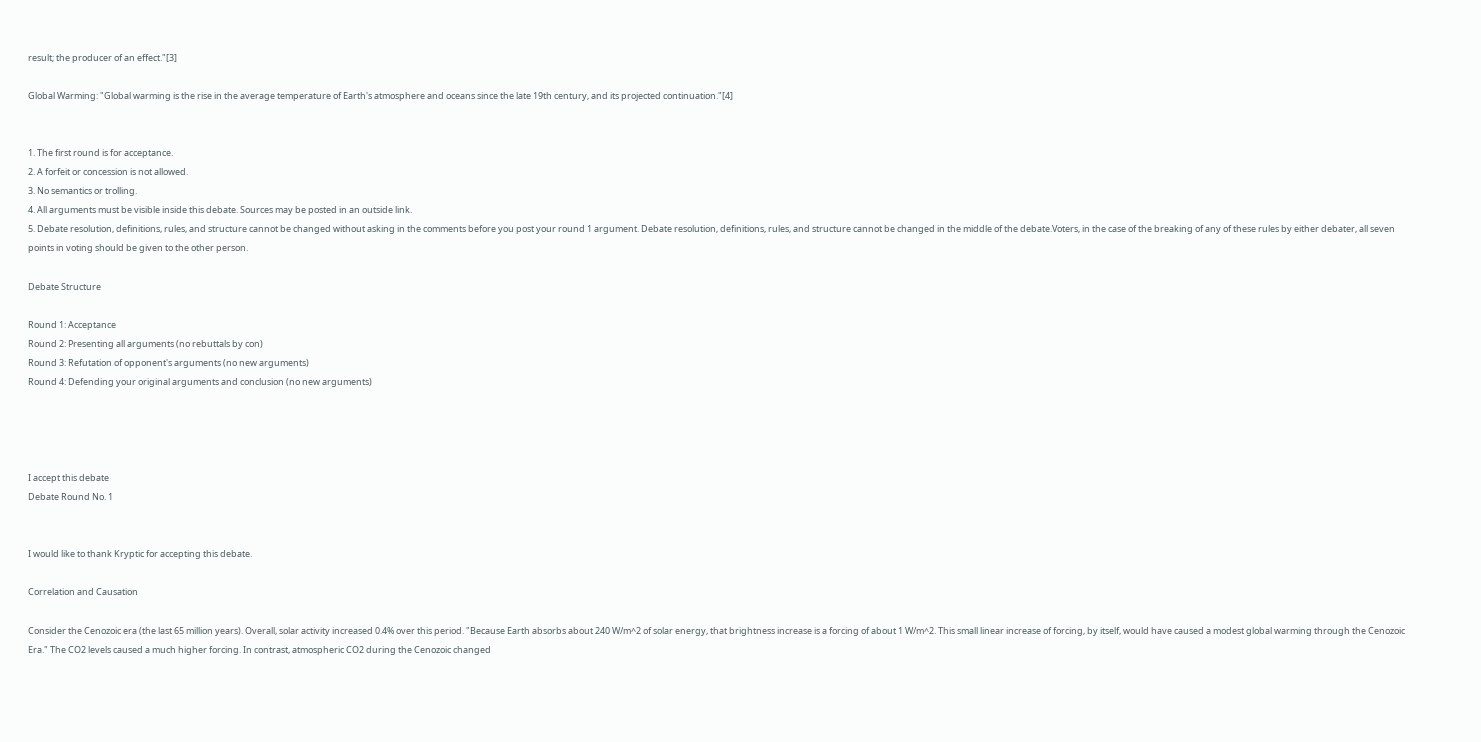result; the producer of an effect."[3]

Global Warming: "Global warming is the rise in the average temperature of Earth's atmosphere and oceans since the late 19th century, and its projected continuation."[4]


1. The first round is for acceptance.
2. A forfeit or concession is not allowed.
3. No semantics or trolling.
4. All arguments must be visible inside this debate. Sources may be posted in an outside link.
5. Debate resolution, definitions, rules, and structure cannot be changed without asking in the comments before you post your round 1 argument. Debate resolution, definitions, rules, and structure cannot be changed in the middle of the debate.Voters, in the case of the breaking of any of these rules by either debater, all seven points in voting should be given to the other person.

Debate Structure

Round 1: Acceptance
Round 2: Presenting all arguments (no rebuttals by con)
Round 3: Refutation of opponent's arguments (no new arguments)
Round 4: Defending your original arguments and conclusion (no new arguments)




I accept this debate
Debate Round No. 1


I would like to thank Kryptic for accepting this debate.

Correlation and Causation

Consider the Cenozoic era (the last 65 million years). Overall, solar activity increased 0.4% over this period. "Because Earth absorbs about 240 W/m^2 of solar energy, that brightness increase is a forcing of about 1 W/m^2. This small linear increase of forcing, by itself, would have caused a modest global warming through the Cenozoic Era." The CO2 levels caused a much higher forcing. In contrast, atmospheric CO2 during the Cenozoic changed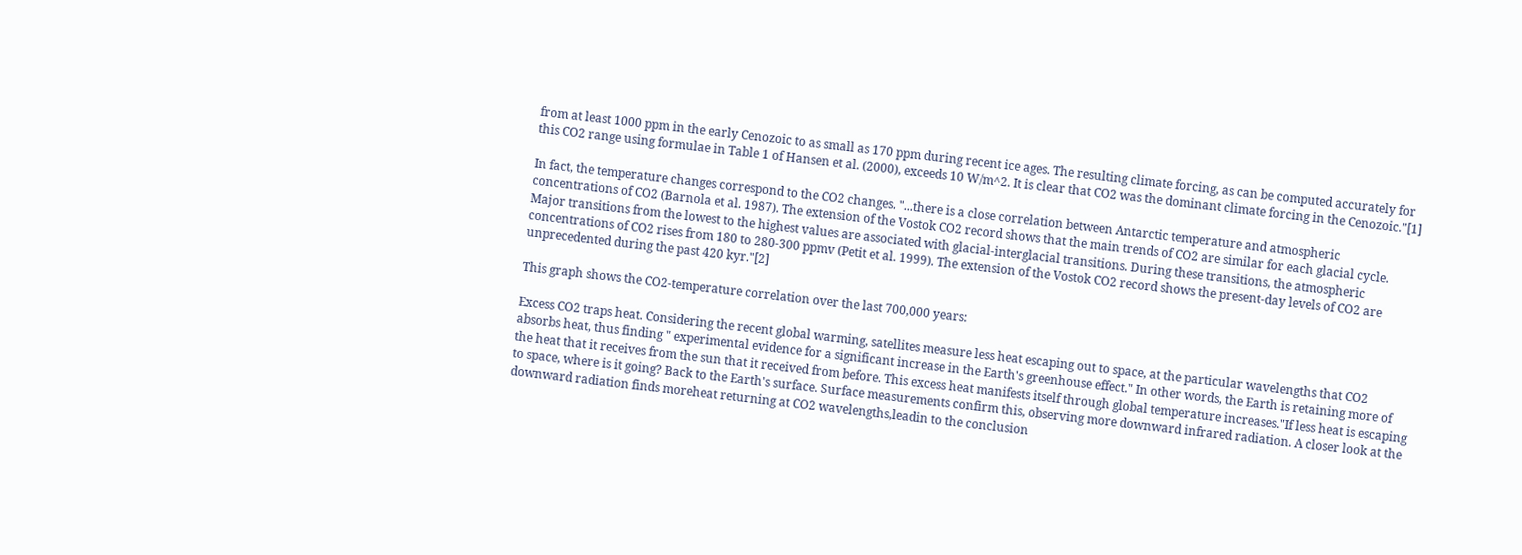from at least 1000 ppm in the early Cenozoic to as small as 170 ppm during recent ice ages. The resulting climate forcing, as can be computed accurately for this CO2 range using formulae in Table 1 of Hansen et al. (2000), exceeds 10 W/m^2. It is clear that CO2 was the dominant climate forcing in the Cenozoic."[1]

In fact, the temperature changes correspond to the CO2 changes. "...there is a close correlation between Antarctic temperature and atmospheric concentrations of CO2 (Barnola et al. 1987). The extension of the Vostok CO2 record shows that the main trends of CO2 are similar for each glacial cycle. Major transitions from the lowest to the highest values are associated with glacial-interglacial transitions. During these transitions, the atmospheric concentrations of CO2 rises from 180 to 280-300 ppmv (Petit et al. 1999). The extension of the Vostok CO2 record shows the present-day levels of CO2 are unprecedented during the past 420 kyr."[2]

This graph shows the CO2-temperature correlation over the last 700,000 years:

Excess CO2 traps heat. Considering the recent global warming, satellites measure less heat escaping out to space, at the particular wavelengths that CO2 absorbs heat, thus finding " experimental evidence for a significant increase in the Earth's greenhouse effect." In other words, the Earth is retaining more of the heat that it receives from the sun that it received from before. This excess heat manifests itself through global temperature increases."If less heat is escaping to space, where is it going? Back to the Earth's surface. Surface measurements confirm this, observing more downward infrared radiation. A closer look at the downward radiation finds moreheat returning at CO2 wavelengths,leadin to the conclusion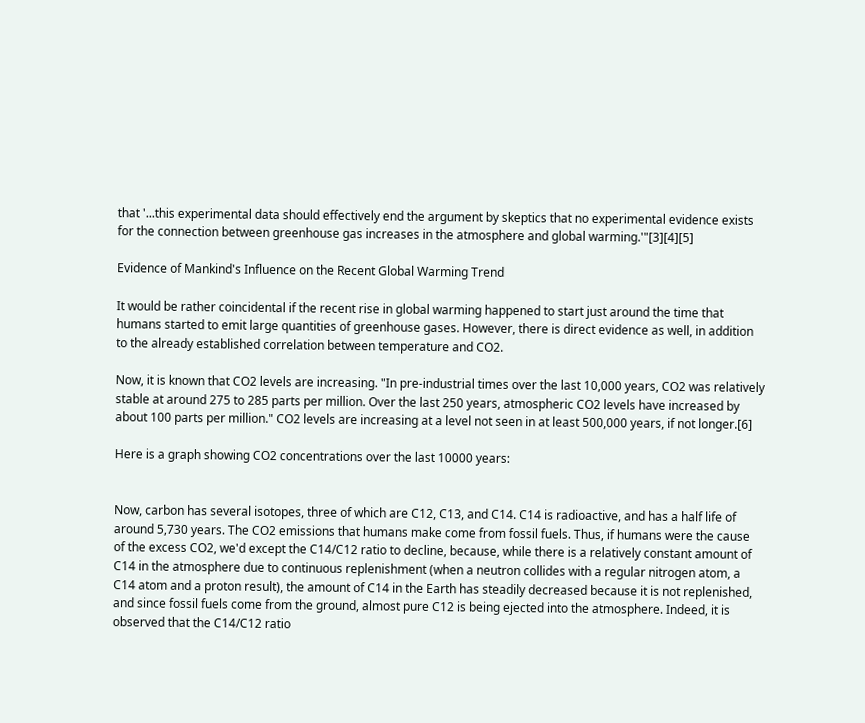that '...this experimental data should effectively end the argument by skeptics that no experimental evidence exists for the connection between greenhouse gas increases in the atmosphere and global warming.'"[3][4][5]

Evidence of Mankind's Influence on the Recent Global Warming Trend

It would be rather coincidental if the recent rise in global warming happened to start just around the time that humans started to emit large quantities of greenhouse gases. However, there is direct evidence as well, in addition to the already established correlation between temperature and CO2.

Now, it is known that CO2 levels are increasing. "In pre-industrial times over the last 10,000 years, CO2 was relatively stable at around 275 to 285 parts per million. Over the last 250 years, atmospheric CO2 levels have increased by about 100 parts per million." CO2 levels are increasing at a level not seen in at least 500,000 years, if not longer.[6]

Here is a graph showing CO2 concentrations over the last 10000 years:


Now, carbon has several isotopes, three of which are C12, C13, and C14. C14 is radioactive, and has a half life of around 5,730 years. The CO2 emissions that humans make come from fossil fuels. Thus, if humans were the cause of the excess CO2, we'd except the C14/C12 ratio to decline, because, while there is a relatively constant amount of C14 in the atmosphere due to continuous replenishment (when a neutron collides with a regular nitrogen atom, a C14 atom and a proton result), the amount of C14 in the Earth has steadily decreased because it is not replenished, and since fossil fuels come from the ground, almost pure C12 is being ejected into the atmosphere. Indeed, it is observed that the C14/C12 ratio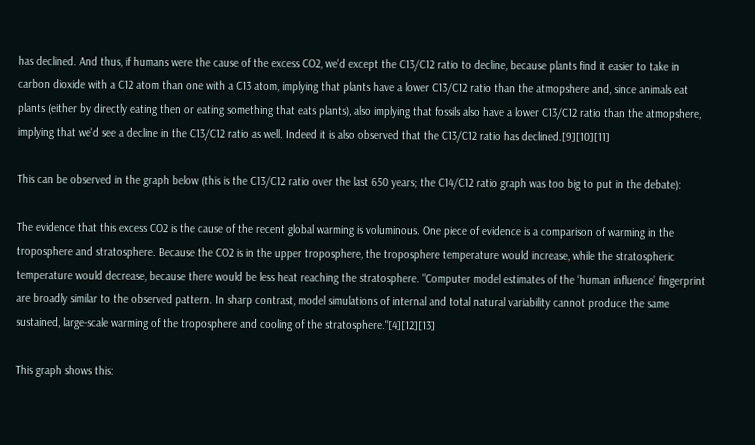has declined. And thus, if humans were the cause of the excess CO2, we'd except the C13/C12 ratio to decline, because plants find it easier to take in carbon dioxide with a C12 atom than one with a C13 atom, implying that plants have a lower C13/C12 ratio than the atmopshere and, since animals eat plants (either by directly eating then or eating something that eats plants), also implying that fossils also have a lower C13/C12 ratio than the atmopshere, implying that we'd see a decline in the C13/C12 ratio as well. Indeed it is also observed that the C13/C12 ratio has declined.[9][10][11]

This can be observed in the graph below (this is the C13/C12 ratio over the last 650 years; the C14/C12 ratio graph was too big to put in the debate):

The evidence that this excess CO2 is the cause of the recent global warming is voluminous. One piece of evidence is a comparison of warming in the troposphere and stratosphere. Because the CO2 is in the upper troposphere, the troposphere temperature would increase, while the stratospheric temperature would decrease, because there would be less heat reaching the stratosphere. "Computer model estimates of the ‘human influence’ fingerprint are broadly similar to the observed pattern. In sharp contrast, model simulations of internal and total natural variability cannot produce the same sustained, large-scale warming of the troposphere and cooling of the stratosphere."[4][12][13]

This graph shows this: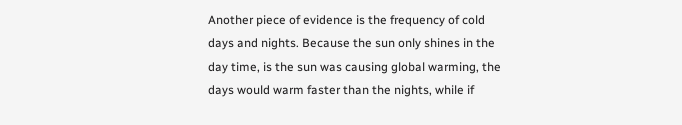Another piece of evidence is the frequency of cold days and nights. Because the sun only shines in the day time, is the sun was causing global warming, the days would warm faster than the nights, while if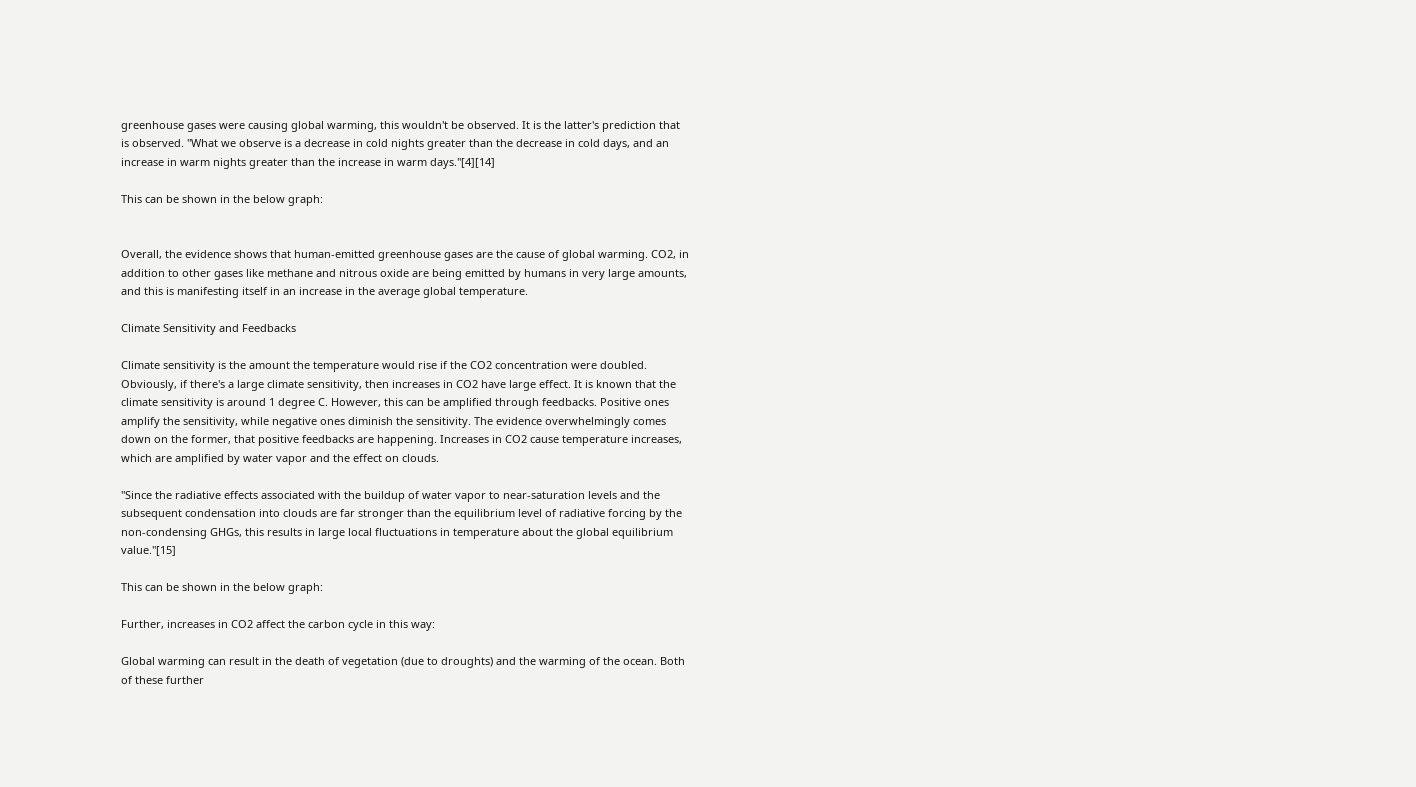greenhouse gases were causing global warming, this wouldn't be observed. It is the latter's prediction that is observed. "What we observe is a decrease in cold nights greater than the decrease in cold days, and an increase in warm nights greater than the increase in warm days."[4][14]

This can be shown in the below graph:


Overall, the evidence shows that human-emitted greenhouse gases are the cause of global warming. CO2, in addition to other gases like methane and nitrous oxide are being emitted by humans in very large amounts, and this is manifesting itself in an increase in the average global temperature.

Climate Sensitivity and Feedbacks

Climate sensitivity is the amount the temperature would rise if the CO2 concentration were doubled. Obviously, if there's a large climate sensitivity, then increases in CO2 have large effect. It is known that the climate sensitivity is around 1 degree C. However, this can be amplified through feedbacks. Positive ones amplify the sensitivity, while negative ones diminish the sensitivity. The evidence overwhelmingly comes down on the former, that positive feedbacks are happening. Increases in CO2 cause temperature increases, which are amplified by water vapor and the effect on clouds.

"Since the radiative effects associated with the buildup of water vapor to near-saturation levels and the subsequent condensation into clouds are far stronger than the equilibrium level of radiative forcing by the non-condensing GHGs, this results in large local fluctuations in temperature about the global equilibrium value."[15]

This can be shown in the below graph:

Further, increases in CO2 affect the carbon cycle in this way:

Global warming can result in the death of vegetation (due to droughts) and the warming of the ocean. Both of these further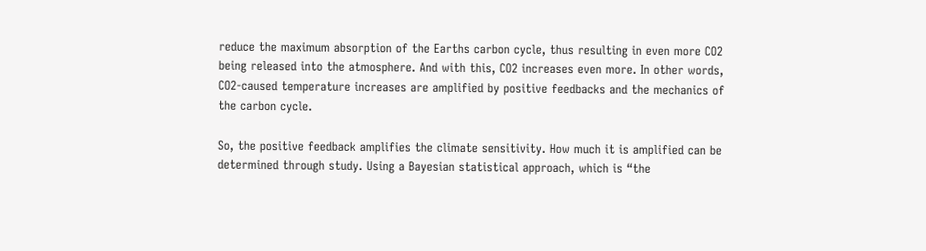reduce the maximum absorption of the Earths carbon cycle, thus resulting in even more CO2 being released into the atmosphere. And with this, CO2 increases even more. In other words, CO2-caused temperature increases are amplified by positive feedbacks and the mechanics of the carbon cycle.

So, the positive feedback amplifies the climate sensitivity. How much it is amplified can be determined through study. Using a Bayesian statistical approach, which is “the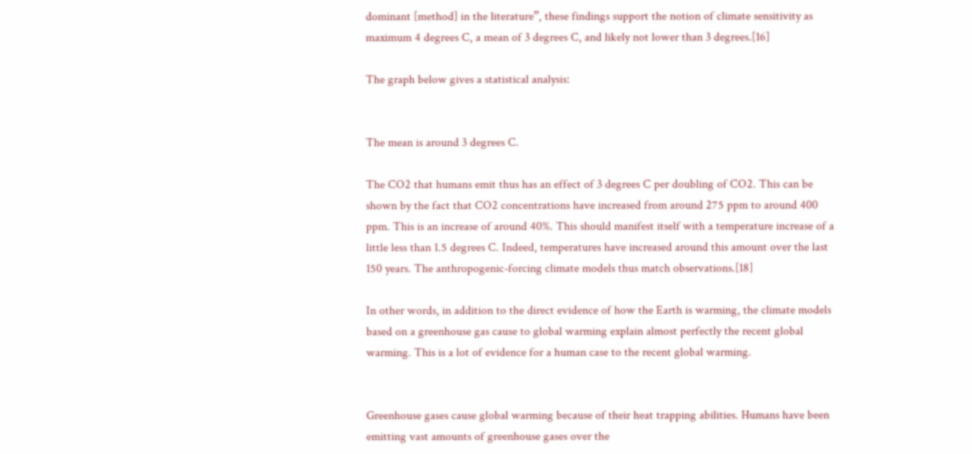dominant [method] in the literature”, these findings support the notion of climate sensitivity as maximum 4 degrees C, a mean of 3 degrees C, and likely not lower than 3 degrees.[16]

The graph below gives a statistical analysis:


The mean is around 3 degrees C.

The CO2 that humans emit thus has an effect of 3 degrees C per doubling of CO2. This can be shown by the fact that CO2 concentrations have increased from around 275 ppm to around 400 ppm. This is an increase of around 40%. This should manifest itself with a temperature increase of a little less than 1.5 degrees C. Indeed, temperatures have increased around this amount over the last 150 years. The anthropogenic-forcing climate models thus match observations.[18]

In other words, in addition to the direct evidence of how the Earth is warming, the climate models based on a greenhouse gas cause to global warming explain almost perfectly the recent global warming. This is a lot of evidence for a human case to the recent global warming.


Greenhouse gases cause global warming because of their heat trapping abilities. Humans have been emitting vast amounts of greenhouse gases over the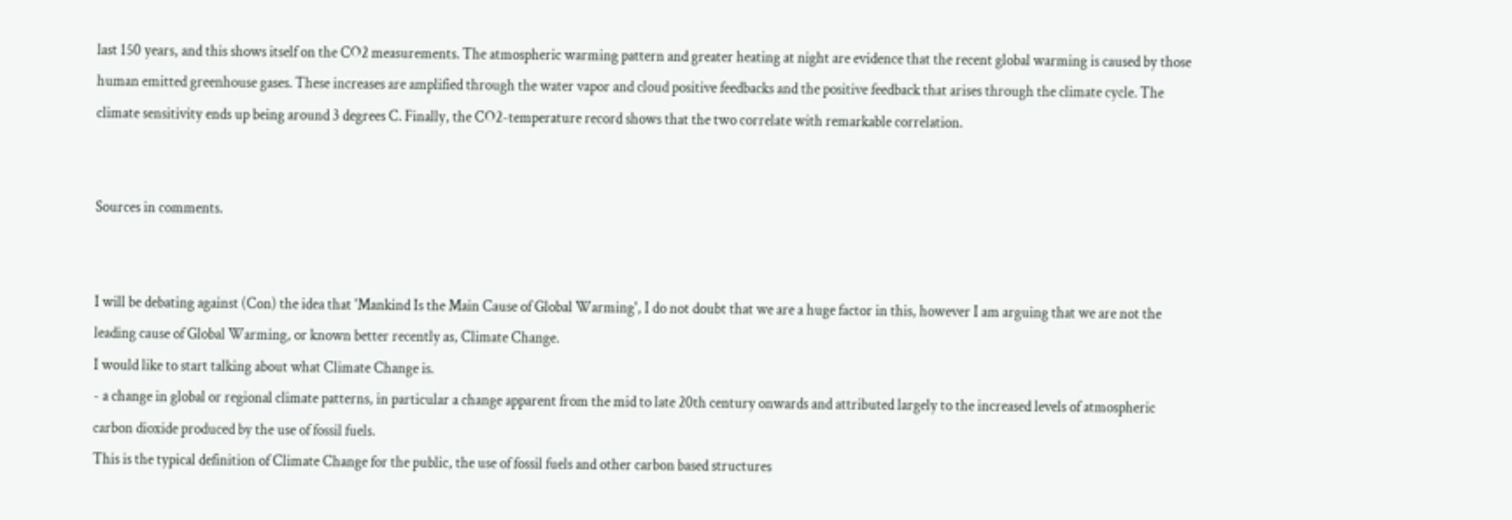last 150 years, and this shows itself on the CO2 measurements. The atmospheric warming pattern and greater heating at night are evidence that the recent global warming is caused by those human emitted greenhouse gases. These increases are amplified through the water vapor and cloud positive feedbacks and the positive feedback that arises through the climate cycle. The climate sensitivity ends up being around 3 degrees C. Finally, the CO2-temperature record shows that the two correlate with remarkable correlation.


Sources in comments.


I will be debating against (Con) the idea that 'Mankind Is the Main Cause of Global Warming', I do not doubt that we are a huge factor in this, however I am arguing that we are not the leading cause of Global Warming, or known better recently as, Climate Change.
I would like to start talking about what Climate Change is.
- a change in global or regional climate patterns, in particular a change apparent from the mid to late 20th century onwards and attributed largely to the increased levels of atmospheric carbon dioxide produced by the use of fossil fuels.
This is the typical definition of Climate Change for the public, the use of fossil fuels and other carbon based structures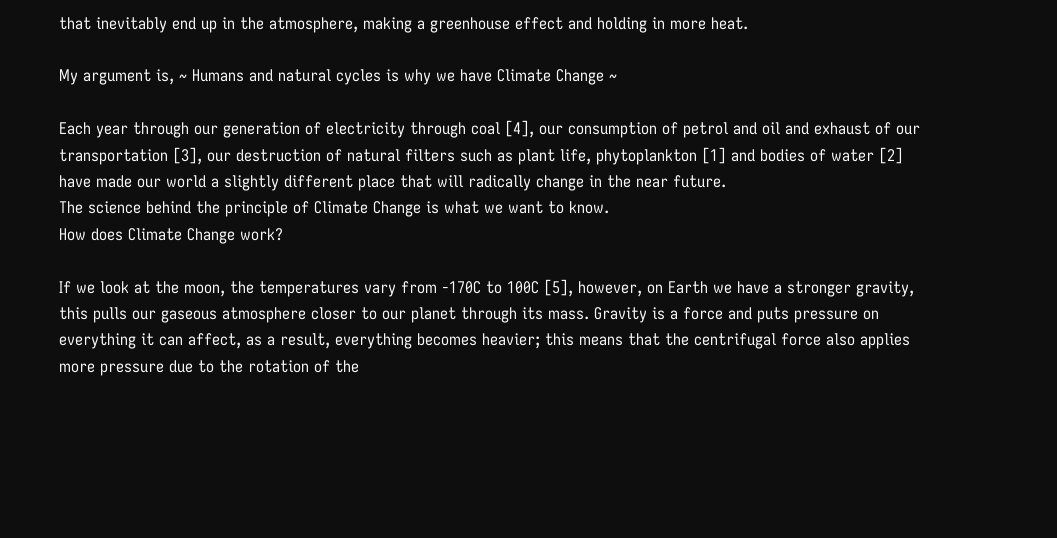that inevitably end up in the atmosphere, making a greenhouse effect and holding in more heat.

My argument is, ~ Humans and natural cycles is why we have Climate Change ~

Each year through our generation of electricity through coal [4], our consumption of petrol and oil and exhaust of our transportation [3], our destruction of natural filters such as plant life, phytoplankton [1] and bodies of water [2] have made our world a slightly different place that will radically change in the near future.
The science behind the principle of Climate Change is what we want to know.
How does Climate Change work?

If we look at the moon, the temperatures vary from -170C to 100C [5], however, on Earth we have a stronger gravity, this pulls our gaseous atmosphere closer to our planet through its mass. Gravity is a force and puts pressure on everything it can affect, as a result, everything becomes heavier; this means that the centrifugal force also applies more pressure due to the rotation of the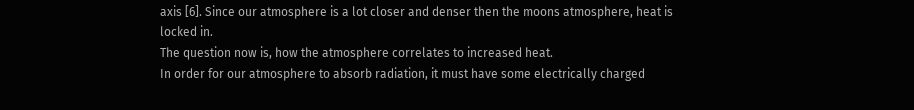axis [6]. Since our atmosphere is a lot closer and denser then the moons atmosphere, heat is locked in.
The question now is, how the atmosphere correlates to increased heat.
In order for our atmosphere to absorb radiation, it must have some electrically charged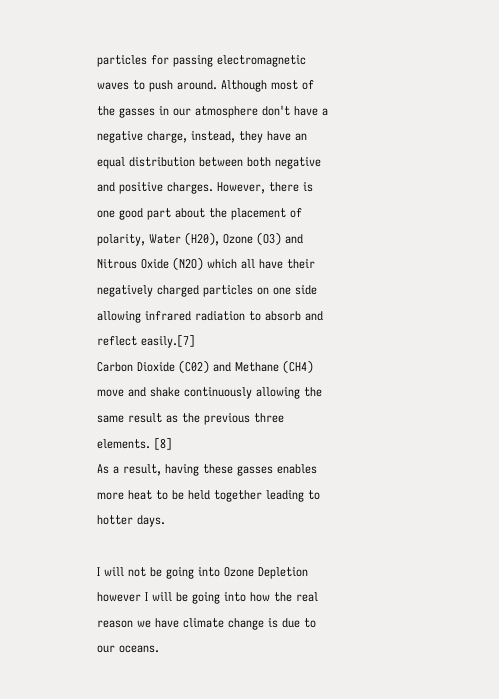particles for passing electromagnetic waves to push around. Although most of the gasses in our atmosphere don't have a negative charge, instead, they have an equal distribution between both negative and positive charges. However, there is one good part about the placement of polarity, Water (H20), Ozone (O3) and Nitrous Oxide (N2O) which all have their negatively charged particles on one side allowing infrared radiation to absorb and reflect easily.[7]
Carbon Dioxide (C02) and Methane (CH4) move and shake continuously allowing the same result as the previous three elements. [8]
As a result, having these gasses enables more heat to be held together leading to hotter days.

I will not be going into Ozone Depletion however I will be going into how the real reason we have climate change is due to our oceans.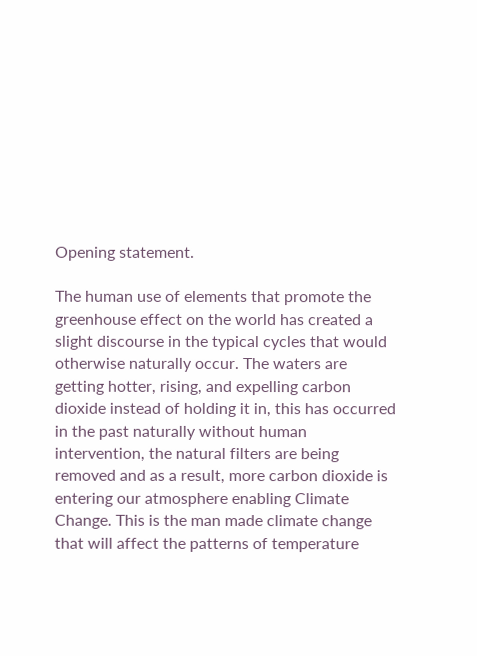Opening statement.

The human use of elements that promote the greenhouse effect on the world has created a slight discourse in the typical cycles that would otherwise naturally occur. The waters are getting hotter, rising, and expelling carbon dioxide instead of holding it in, this has occurred in the past naturally without human intervention, the natural filters are being removed and as a result, more carbon dioxide is entering our atmosphere enabling Climate Change. This is the man made climate change that will affect the patterns of temperature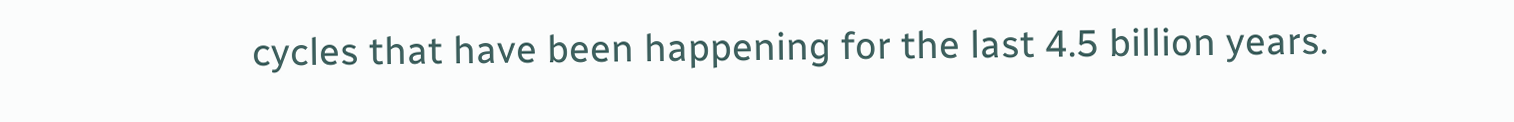cycles that have been happening for the last 4.5 billion years.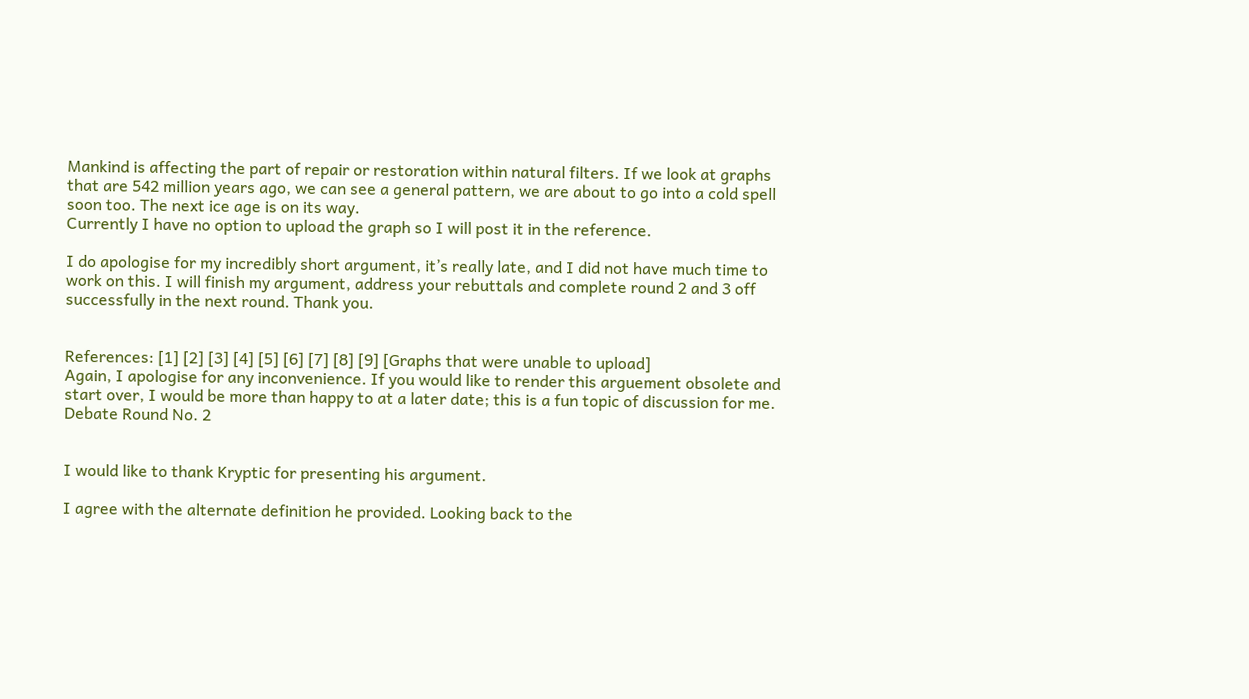Mankind is affecting the part of repair or restoration within natural filters. If we look at graphs that are 542 million years ago, we can see a general pattern, we are about to go into a cold spell soon too. The next ice age is on its way.
Currently I have no option to upload the graph so I will post it in the reference.

I do apologise for my incredibly short argument, it’s really late, and I did not have much time to work on this. I will finish my argument, address your rebuttals and complete round 2 and 3 off successfully in the next round. Thank you.


References: [1] [2] [3] [4] [5] [6] [7] [8] [9] [Graphs that were unable to upload]
Again, I apologise for any inconvenience. If you would like to render this arguement obsolete and start over, I would be more than happy to at a later date; this is a fun topic of discussion for me.
Debate Round No. 2


I would like to thank Kryptic for presenting his argument.

I agree with the alternate definition he provided. Looking back to the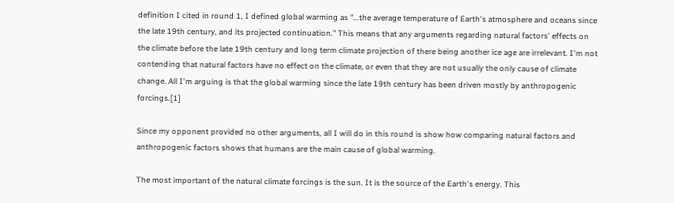definition I cited in round 1, I defined global warming as "...the average temperature of Earth's atmosphere and oceans since the late 19th century, and its projected continuation." This means that any arguments regarding natural factors' effects on the climate before the late 19th century and long term climate projection of there being another ice age are irrelevant. I'm not contending that natural factors have no effect on the climate, or even that they are not usually the only cause of climate change. All I'm arguing is that the global warming since the late 19th century has been driven mostly by anthropogenic forcings.[1]

Since my opponent provided no other arguments, all I will do in this round is show how comparing natural factors and anthropogenic factors shows that humans are the main cause of global warming.

The most important of the natural climate forcings is the sun. It is the source of the Earth's energy. This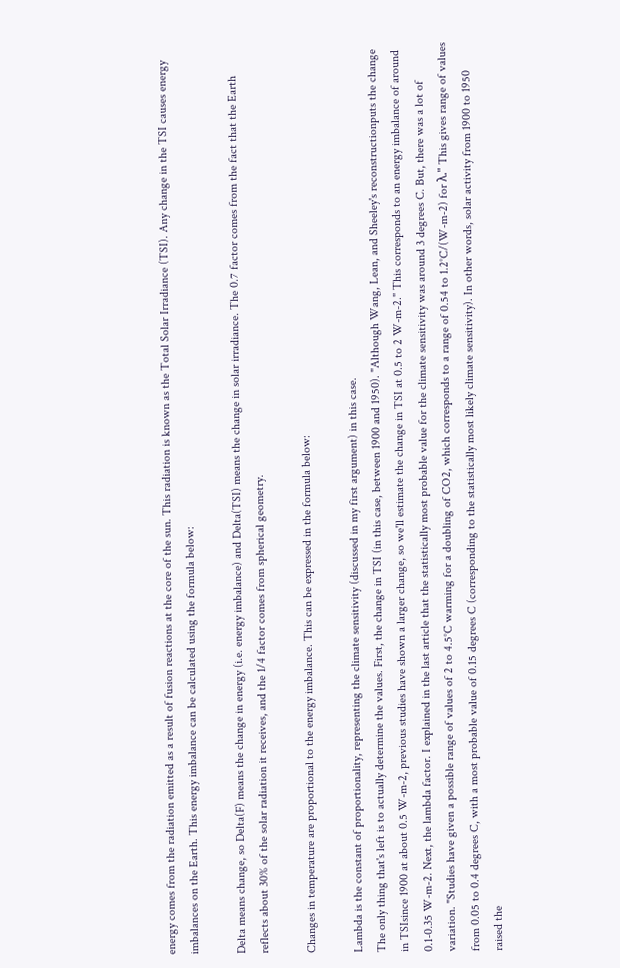energy comes from the radiation emitted as a result of fusion reactions at the core of the sun. This radiation is known as the Total Solar Irradiance (TSI). Any change in the TSI causes energy imbalances on the Earth. This energy imbalance can be calculated using the formula below:

Delta means change, so Delta(F) means the change in energy (i.e. energy imbalance) and Delta(TSI) means the change in solar irradiance. The 0.7 factor comes from the fact that the Earth reflects about 30% of the solar radiation it receives, and the 1/4 factor comes from spherical geometry.

Changes in temperature are proportional to the energy imbalance. This can be expressed in the formula below:

Lambda is the constant of proportionality, representing the climate sensitivity (discussed in my first argument) in this case.
The only thing that's left is to actually determine the values. First, the change in TSI (in this case, between 1900 and 1950). "Although Wang, Lean, and Sheeley's reconstructionputs the change in TSIsince 1900 at about 0.5 W-m-2, previous studies have shown a larger change, so we'll estimate the change in TSI at 0.5 to 2 W-m-2." This corresponds to an energy imbalance of around 0.1-0.35 W-m-2. Next, the lambda factor. I explained in the last article that the statistically most probable value for the climate sensitivity was around 3 degrees C. But, there was a lot of variation. "Studies have given a possible range of values of 2 to 4.5°C warming for a doubling of CO2, which corresponds to a range of 0.54 to 1.2°C/(W-m-2) for λ." This gives range of values from 0.05 to 0.4 degrees C, with a most probable value of 0.15 degrees C (corresponding to the statistically most likely climate sensitivity). In other words, solar activity from 1900 to 1950 raised the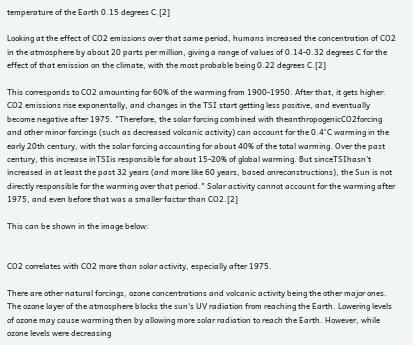temperature of the Earth 0.15 degrees C.[2]

Looking at the effect of CO2 emissions over that same period, humans increased the concentration of CO2 in the atmosphere by about 20 parts per million, giving a range of values of 0.14-0.32 degrees C for the effect of that emission on the climate, with the most probable being 0.22 degrees C.[2]

This corresponds to CO2 amounting for 60% of the warming from 1900-1950. After that, it gets higher. CO2 emissions rise exponentally, and changes in the TSI start getting less positive, and eventually become negative after 1975. "Therefore, the solar forcing combined with theanthropogenicCO2forcing and other minor forcings (such as decreased volcanic activity) can account for the 0.4°C warming in the early 20th century, with the solar forcing accounting for about 40% of the total warming. Over the past century, this increase inTSIis responsible for about 15-20% of global warming. But sinceTSIhasn't increased in at least the past 32 years (and more like 60 years, based onreconstructions), the Sun is not directly responsible for the warming over that period." Solar activity cannot account for the warming after 1975, and even before that was a smaller factor than CO2.[2]

This can be shown in the image below:


CO2 correlates with CO2 more than solar activity, especially after 1975.

There are other natural forcings, ozone concentrations and volcanic activity being the other major ones. The ozone layer of the atmosphere blocks the sun's UV radiation from reaching the Earth. Lowering levels of ozone may cause warming then by allowing more solar radiation to reach the Earth. However, while ozone levels were decreasing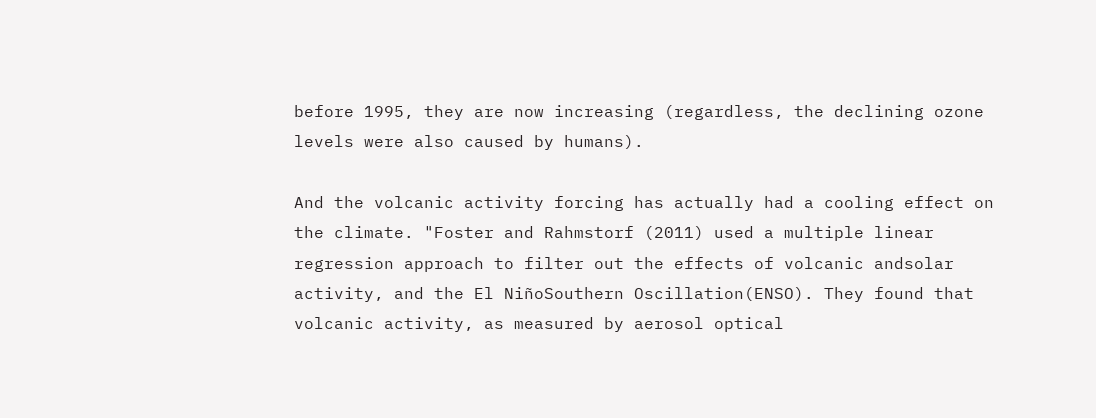before 1995, they are now increasing (regardless, the declining ozone levels were also caused by humans).

And the volcanic activity forcing has actually had a cooling effect on the climate. "Foster and Rahmstorf (2011) used a multiple linear regression approach to filter out the effects of volcanic andsolar activity, and the El NiñoSouthern Oscillation(ENSO). They found that volcanic activity, as measured by aerosol optical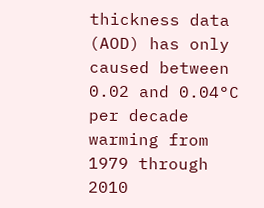thickness data (AOD) has only caused between 0.02 and 0.04°C per decade warming from 1979 through 2010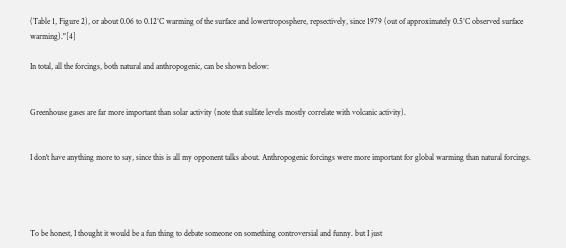(Table 1, Figure 2), or about 0.06 to 0.12°C warming of the surface and lowertroposphere, repsectively, since 1979 (out of approximately 0.5°C observed surface warming)."[4]

In total, all the forcings, both natural and anthropogenic, can be shown below:


Greenhouse gases are far more important than solar activity (note that sulfate levels mostly correlate with volcanic activity).


I don't have anything more to say, since this is all my opponent talks about. Anthropogenic forcings were more important for global warming than natural forcings.




To be honest, I thought it would be a fun thing to debate someone on something controversial and funny. but I just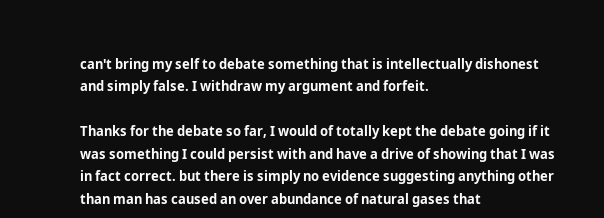can't bring my self to debate something that is intellectually dishonest and simply false. I withdraw my argument and forfeit.

Thanks for the debate so far, I would of totally kept the debate going if it was something I could persist with and have a drive of showing that I was in fact correct. but there is simply no evidence suggesting anything other than man has caused an over abundance of natural gases that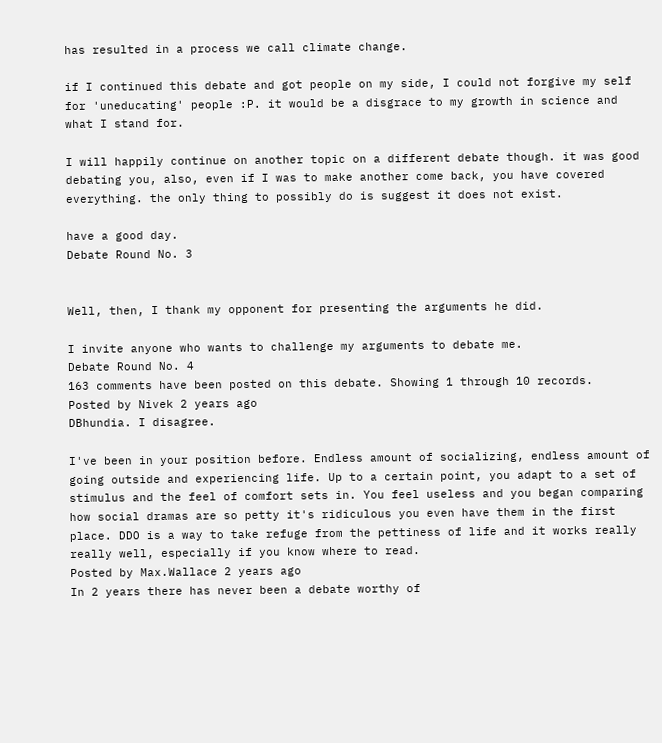has resulted in a process we call climate change.

if I continued this debate and got people on my side, I could not forgive my self for 'uneducating' people :P. it would be a disgrace to my growth in science and what I stand for.

I will happily continue on another topic on a different debate though. it was good debating you, also, even if I was to make another come back, you have covered everything. the only thing to possibly do is suggest it does not exist.

have a good day.
Debate Round No. 3


Well, then, I thank my opponent for presenting the arguments he did.

I invite anyone who wants to challenge my arguments to debate me.
Debate Round No. 4
163 comments have been posted on this debate. Showing 1 through 10 records.
Posted by Nivek 2 years ago
DBhundia. I disagree.

I've been in your position before. Endless amount of socializing, endless amount of going outside and experiencing life. Up to a certain point, you adapt to a set of stimulus and the feel of comfort sets in. You feel useless and you began comparing how social dramas are so petty it's ridiculous you even have them in the first place. DDO is a way to take refuge from the pettiness of life and it works really really well, especially if you know where to read.
Posted by Max.Wallace 2 years ago
In 2 years there has never been a debate worthy of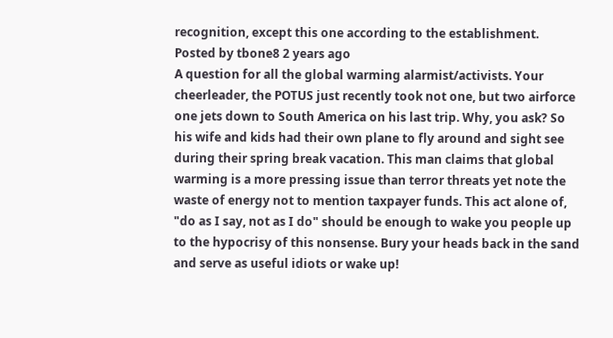recognition, except this one according to the establishment.
Posted by tbone8 2 years ago
A question for all the global warming alarmist/activists. Your cheerleader, the POTUS just recently took not one, but two airforce one jets down to South America on his last trip. Why, you ask? So his wife and kids had their own plane to fly around and sight see during their spring break vacation. This man claims that global warming is a more pressing issue than terror threats yet note the waste of energy not to mention taxpayer funds. This act alone of, "do as I say, not as I do" should be enough to wake you people up to the hypocrisy of this nonsense. Bury your heads back in the sand and serve as useful idiots or wake up!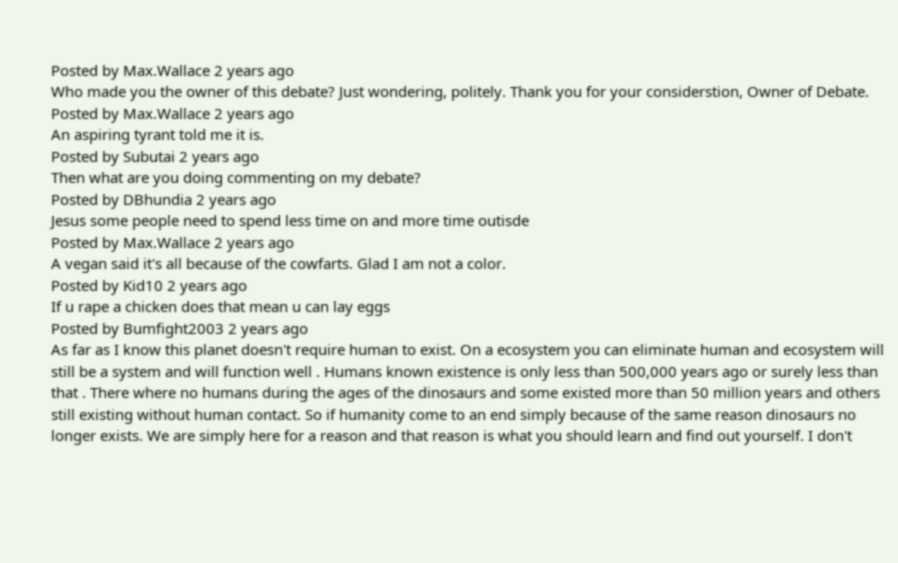Posted by Max.Wallace 2 years ago
Who made you the owner of this debate? Just wondering, politely. Thank you for your considerstion, Owner of Debate.
Posted by Max.Wallace 2 years ago
An aspiring tyrant told me it is.
Posted by Subutai 2 years ago
Then what are you doing commenting on my debate?
Posted by DBhundia 2 years ago
Jesus some people need to spend less time on and more time outisde
Posted by Max.Wallace 2 years ago
A vegan said it's all because of the cowfarts. Glad I am not a color.
Posted by Kid10 2 years ago
If u rape a chicken does that mean u can lay eggs
Posted by Bumfight2003 2 years ago
As far as I know this planet doesn't require human to exist. On a ecosystem you can eliminate human and ecosystem will still be a system and will function well . Humans known existence is only less than 500,000 years ago or surely less than that . There where no humans during the ages of the dinosaurs and some existed more than 50 million years and others still existing without human contact. So if humanity come to an end simply because of the same reason dinosaurs no longer exists. We are simply here for a reason and that reason is what you should learn and find out yourself. I don't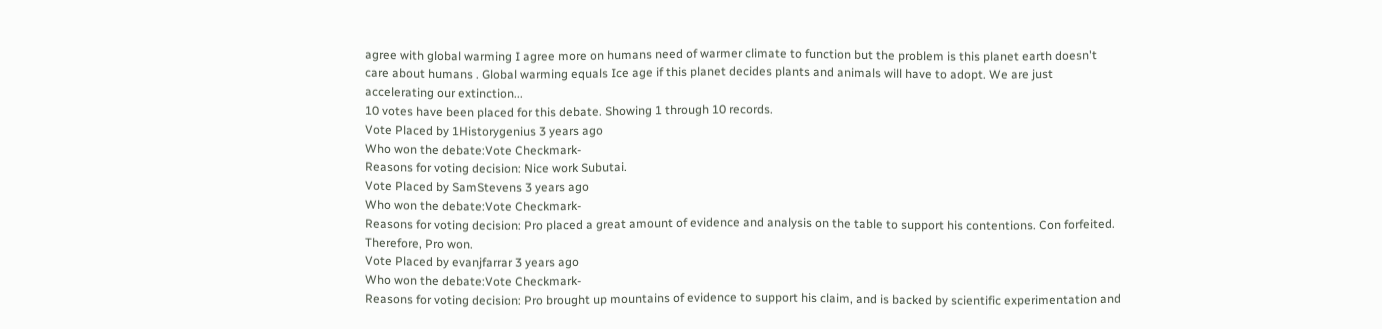agree with global warming I agree more on humans need of warmer climate to function but the problem is this planet earth doesn't care about humans . Global warming equals Ice age if this planet decides plants and animals will have to adopt. We are just accelerating our extinction...
10 votes have been placed for this debate. Showing 1 through 10 records.
Vote Placed by 1Historygenius 3 years ago
Who won the debate:Vote Checkmark-
Reasons for voting decision: Nice work Subutai.
Vote Placed by SamStevens 3 years ago
Who won the debate:Vote Checkmark-
Reasons for voting decision: Pro placed a great amount of evidence and analysis on the table to support his contentions. Con forfeited. Therefore, Pro won.
Vote Placed by evanjfarrar 3 years ago
Who won the debate:Vote Checkmark-
Reasons for voting decision: Pro brought up mountains of evidence to support his claim, and is backed by scientific experimentation and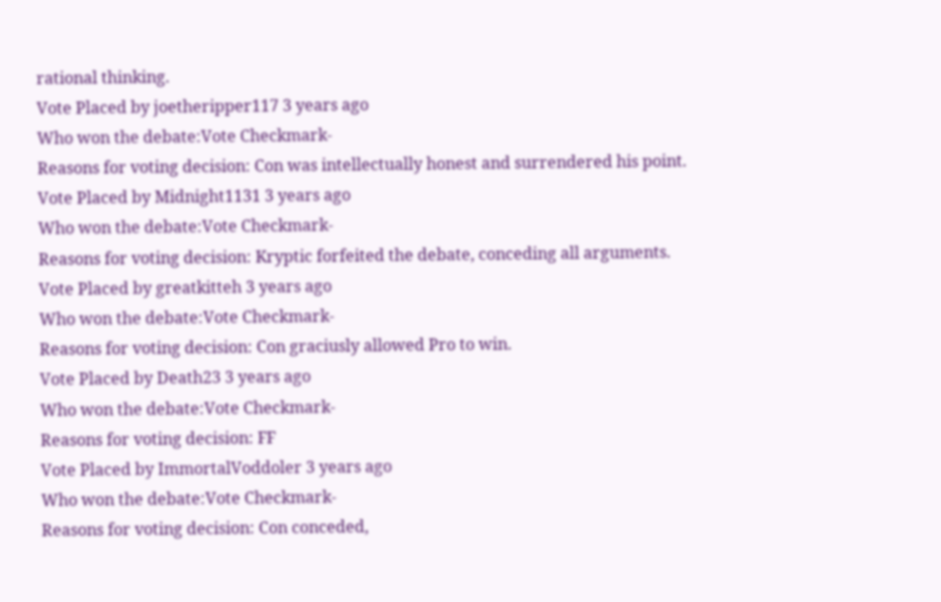rational thinking.
Vote Placed by joetheripper117 3 years ago
Who won the debate:Vote Checkmark-
Reasons for voting decision: Con was intellectually honest and surrendered his point.
Vote Placed by Midnight1131 3 years ago
Who won the debate:Vote Checkmark-
Reasons for voting decision: Kryptic forfeited the debate, conceding all arguments.
Vote Placed by greatkitteh 3 years ago
Who won the debate:Vote Checkmark-
Reasons for voting decision: Con graciusly allowed Pro to win.
Vote Placed by Death23 3 years ago
Who won the debate:Vote Checkmark-
Reasons for voting decision: FF
Vote Placed by ImmortalVoddoler 3 years ago
Who won the debate:Vote Checkmark-
Reasons for voting decision: Con conceded,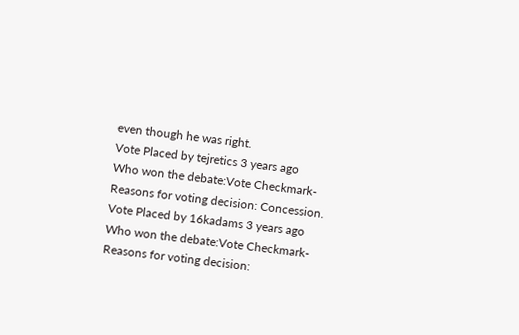even though he was right.
Vote Placed by tejretics 3 years ago
Who won the debate:Vote Checkmark-
Reasons for voting decision: Concession.
Vote Placed by 16kadams 3 years ago
Who won the debate:Vote Checkmark-
Reasons for voting decision: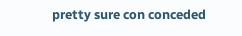pretty sure con conceded